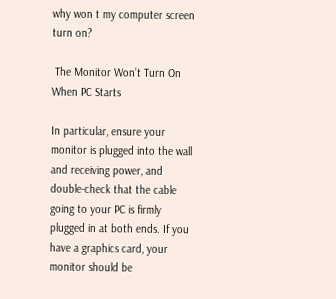why won t my computer screen turn on?

 The Monitor Won’t Turn On When PC Starts

In particular, ensure your monitor is plugged into the wall and receiving power, and double-check that the cable going to your PC is firmly plugged in at both ends. If you have a graphics card, your monitor should be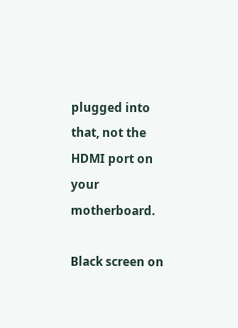plugged into that, not the HDMI port on your motherboard.

Black screen on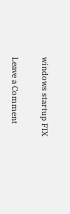windows startup FIX

Leave a Comment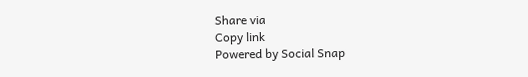Share via
Copy link
Powered by Social Snap